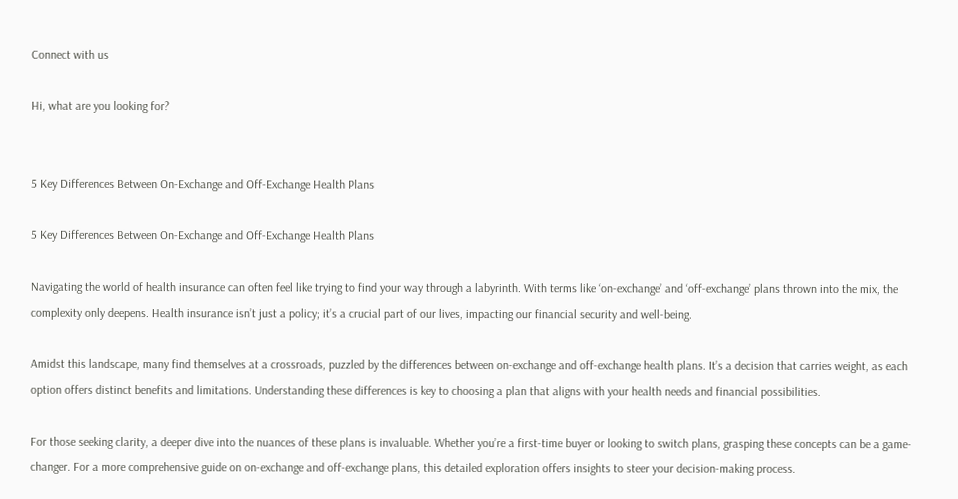Connect with us

Hi, what are you looking for?


5 Key Differences Between On-Exchange and Off-Exchange Health Plans

5 Key Differences Between On-Exchange and Off-Exchange Health Plans

Navigating the world of health insurance can often feel like trying to find your way through a labyrinth. With terms like ‘on-exchange’ and ‘off-exchange’ plans thrown into the mix, the complexity only deepens. Health insurance isn’t just a policy; it’s a crucial part of our lives, impacting our financial security and well-being.

Amidst this landscape, many find themselves at a crossroads, puzzled by the differences between on-exchange and off-exchange health plans. It’s a decision that carries weight, as each option offers distinct benefits and limitations. Understanding these differences is key to choosing a plan that aligns with your health needs and financial possibilities.

For those seeking clarity, a deeper dive into the nuances of these plans is invaluable. Whether you’re a first-time buyer or looking to switch plans, grasping these concepts can be a game-changer. For a more comprehensive guide on on-exchange and off-exchange plans, this detailed exploration offers insights to steer your decision-making process.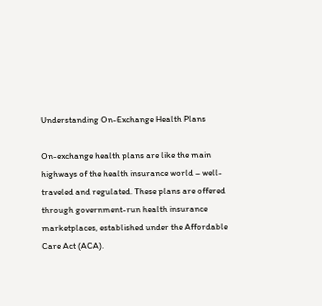Understanding On-Exchange Health Plans

On-exchange health plans are like the main highways of the health insurance world – well-traveled and regulated. These plans are offered through government-run health insurance marketplaces, established under the Affordable Care Act (ACA).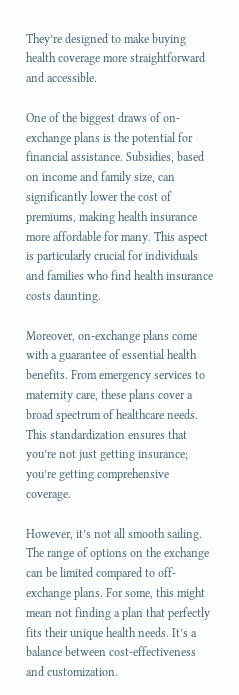They’re designed to make buying health coverage more straightforward and accessible.

One of the biggest draws of on-exchange plans is the potential for financial assistance. Subsidies, based on income and family size, can significantly lower the cost of premiums, making health insurance more affordable for many. This aspect is particularly crucial for individuals and families who find health insurance costs daunting.

Moreover, on-exchange plans come with a guarantee of essential health benefits. From emergency services to maternity care, these plans cover a broad spectrum of healthcare needs. This standardization ensures that you’re not just getting insurance; you’re getting comprehensive coverage.

However, it’s not all smooth sailing. The range of options on the exchange can be limited compared to off-exchange plans. For some, this might mean not finding a plan that perfectly fits their unique health needs. It’s a balance between cost-effectiveness and customization.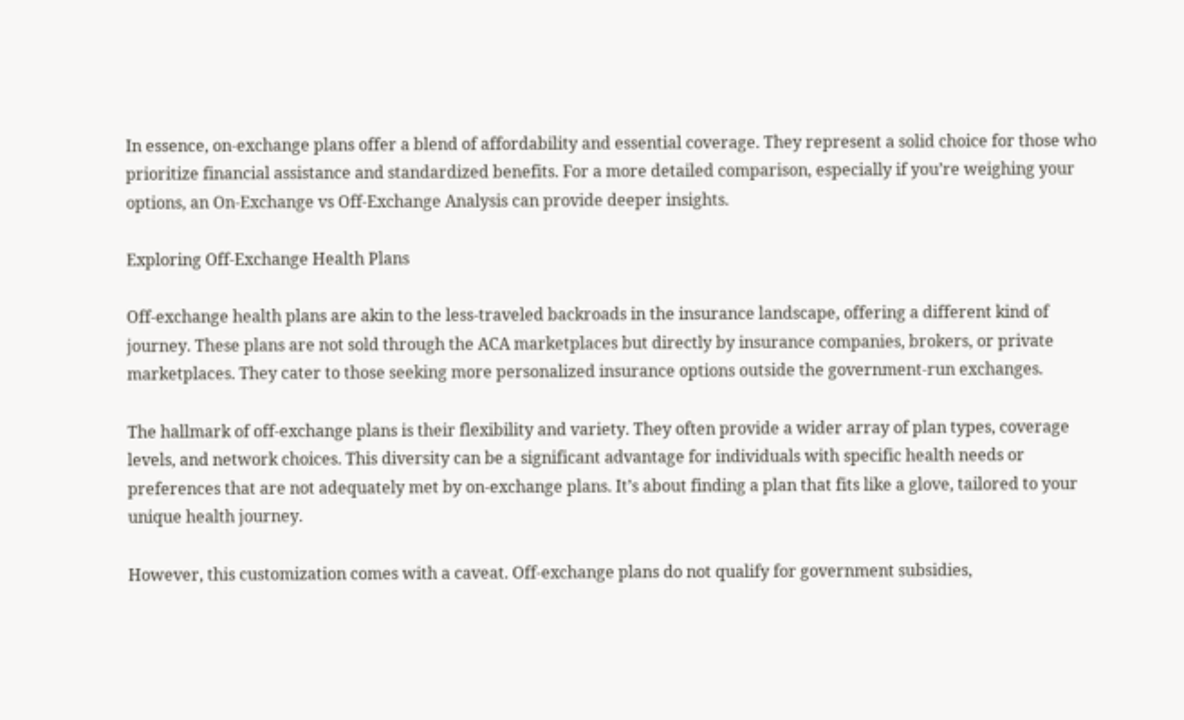In essence, on-exchange plans offer a blend of affordability and essential coverage. They represent a solid choice for those who prioritize financial assistance and standardized benefits. For a more detailed comparison, especially if you’re weighing your options, an On-Exchange vs Off-Exchange Analysis can provide deeper insights.

Exploring Off-Exchange Health Plans

Off-exchange health plans are akin to the less-traveled backroads in the insurance landscape, offering a different kind of journey. These plans are not sold through the ACA marketplaces but directly by insurance companies, brokers, or private marketplaces. They cater to those seeking more personalized insurance options outside the government-run exchanges.

The hallmark of off-exchange plans is their flexibility and variety. They often provide a wider array of plan types, coverage levels, and network choices. This diversity can be a significant advantage for individuals with specific health needs or preferences that are not adequately met by on-exchange plans. It’s about finding a plan that fits like a glove, tailored to your unique health journey.

However, this customization comes with a caveat. Off-exchange plans do not qualify for government subsidies,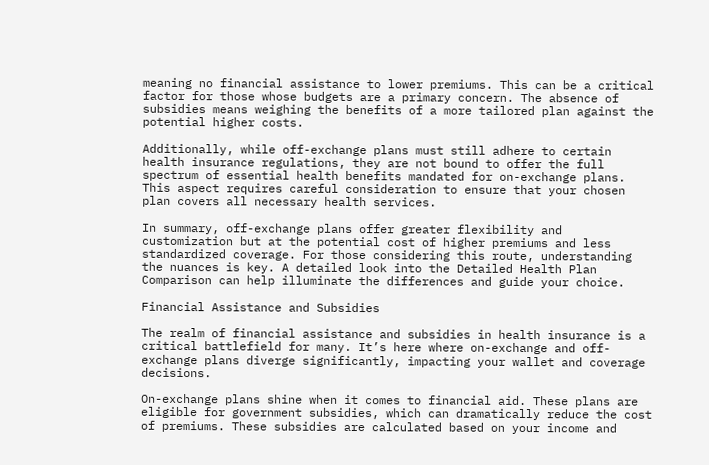meaning no financial assistance to lower premiums. This can be a critical factor for those whose budgets are a primary concern. The absence of subsidies means weighing the benefits of a more tailored plan against the potential higher costs.

Additionally, while off-exchange plans must still adhere to certain health insurance regulations, they are not bound to offer the full spectrum of essential health benefits mandated for on-exchange plans. This aspect requires careful consideration to ensure that your chosen plan covers all necessary health services.

In summary, off-exchange plans offer greater flexibility and customization but at the potential cost of higher premiums and less standardized coverage. For those considering this route, understanding the nuances is key. A detailed look into the Detailed Health Plan Comparison can help illuminate the differences and guide your choice.

Financial Assistance and Subsidies

The realm of financial assistance and subsidies in health insurance is a critical battlefield for many. It’s here where on-exchange and off-exchange plans diverge significantly, impacting your wallet and coverage decisions.

On-exchange plans shine when it comes to financial aid. These plans are eligible for government subsidies, which can dramatically reduce the cost of premiums. These subsidies are calculated based on your income and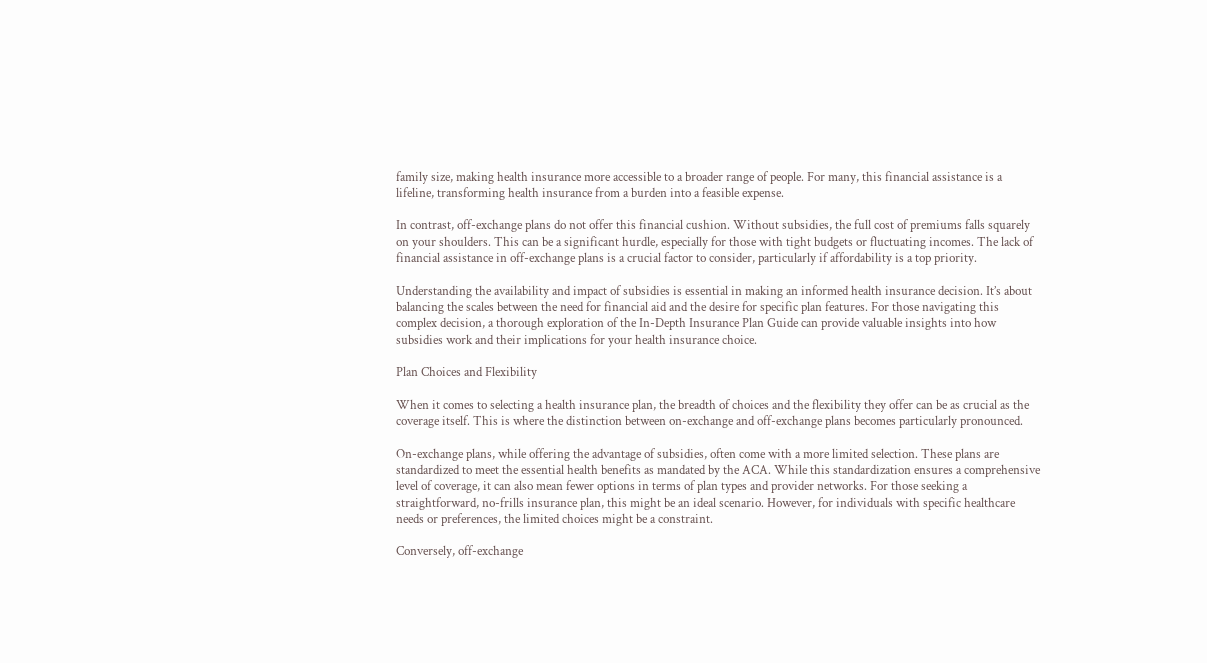family size, making health insurance more accessible to a broader range of people. For many, this financial assistance is a lifeline, transforming health insurance from a burden into a feasible expense.

In contrast, off-exchange plans do not offer this financial cushion. Without subsidies, the full cost of premiums falls squarely on your shoulders. This can be a significant hurdle, especially for those with tight budgets or fluctuating incomes. The lack of financial assistance in off-exchange plans is a crucial factor to consider, particularly if affordability is a top priority.

Understanding the availability and impact of subsidies is essential in making an informed health insurance decision. It’s about balancing the scales between the need for financial aid and the desire for specific plan features. For those navigating this complex decision, a thorough exploration of the In-Depth Insurance Plan Guide can provide valuable insights into how subsidies work and their implications for your health insurance choice.

Plan Choices and Flexibility

When it comes to selecting a health insurance plan, the breadth of choices and the flexibility they offer can be as crucial as the coverage itself. This is where the distinction between on-exchange and off-exchange plans becomes particularly pronounced.

On-exchange plans, while offering the advantage of subsidies, often come with a more limited selection. These plans are standardized to meet the essential health benefits as mandated by the ACA. While this standardization ensures a comprehensive level of coverage, it can also mean fewer options in terms of plan types and provider networks. For those seeking a straightforward, no-frills insurance plan, this might be an ideal scenario. However, for individuals with specific healthcare needs or preferences, the limited choices might be a constraint.

Conversely, off-exchange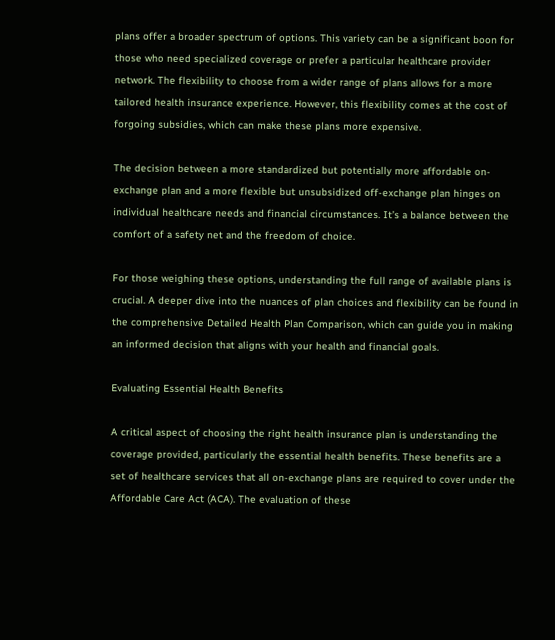plans offer a broader spectrum of options. This variety can be a significant boon for those who need specialized coverage or prefer a particular healthcare provider network. The flexibility to choose from a wider range of plans allows for a more tailored health insurance experience. However, this flexibility comes at the cost of forgoing subsidies, which can make these plans more expensive.

The decision between a more standardized but potentially more affordable on-exchange plan and a more flexible but unsubsidized off-exchange plan hinges on individual healthcare needs and financial circumstances. It’s a balance between the comfort of a safety net and the freedom of choice.

For those weighing these options, understanding the full range of available plans is crucial. A deeper dive into the nuances of plan choices and flexibility can be found in the comprehensive Detailed Health Plan Comparison, which can guide you in making an informed decision that aligns with your health and financial goals.

Evaluating Essential Health Benefits

A critical aspect of choosing the right health insurance plan is understanding the coverage provided, particularly the essential health benefits. These benefits are a set of healthcare services that all on-exchange plans are required to cover under the Affordable Care Act (ACA). The evaluation of these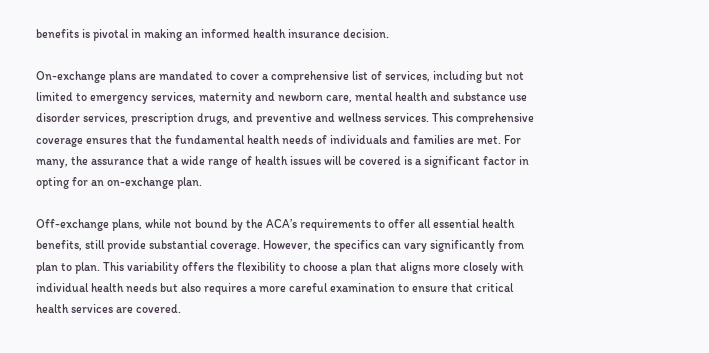benefits is pivotal in making an informed health insurance decision.

On-exchange plans are mandated to cover a comprehensive list of services, including but not limited to emergency services, maternity and newborn care, mental health and substance use disorder services, prescription drugs, and preventive and wellness services. This comprehensive coverage ensures that the fundamental health needs of individuals and families are met. For many, the assurance that a wide range of health issues will be covered is a significant factor in opting for an on-exchange plan.

Off-exchange plans, while not bound by the ACA’s requirements to offer all essential health benefits, still provide substantial coverage. However, the specifics can vary significantly from plan to plan. This variability offers the flexibility to choose a plan that aligns more closely with individual health needs but also requires a more careful examination to ensure that critical health services are covered.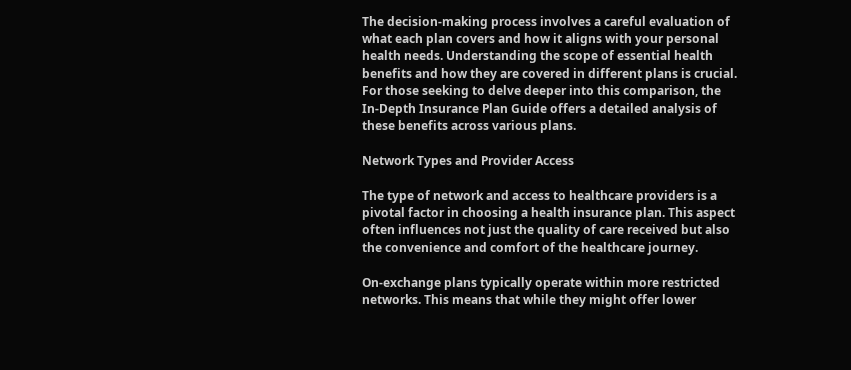The decision-making process involves a careful evaluation of what each plan covers and how it aligns with your personal health needs. Understanding the scope of essential health benefits and how they are covered in different plans is crucial. For those seeking to delve deeper into this comparison, the In-Depth Insurance Plan Guide offers a detailed analysis of these benefits across various plans.

Network Types and Provider Access

The type of network and access to healthcare providers is a pivotal factor in choosing a health insurance plan. This aspect often influences not just the quality of care received but also the convenience and comfort of the healthcare journey.

On-exchange plans typically operate within more restricted networks. This means that while they might offer lower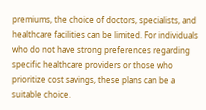premiums, the choice of doctors, specialists, and healthcare facilities can be limited. For individuals who do not have strong preferences regarding specific healthcare providers or those who prioritize cost savings, these plans can be a suitable choice.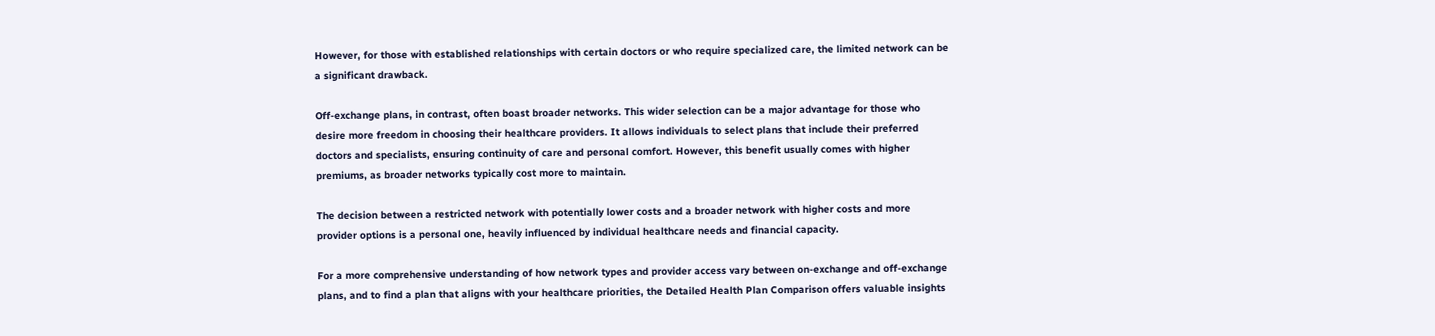However, for those with established relationships with certain doctors or who require specialized care, the limited network can be a significant drawback.

Off-exchange plans, in contrast, often boast broader networks. This wider selection can be a major advantage for those who desire more freedom in choosing their healthcare providers. It allows individuals to select plans that include their preferred doctors and specialists, ensuring continuity of care and personal comfort. However, this benefit usually comes with higher premiums, as broader networks typically cost more to maintain.

The decision between a restricted network with potentially lower costs and a broader network with higher costs and more provider options is a personal one, heavily influenced by individual healthcare needs and financial capacity.

For a more comprehensive understanding of how network types and provider access vary between on-exchange and off-exchange plans, and to find a plan that aligns with your healthcare priorities, the Detailed Health Plan Comparison offers valuable insights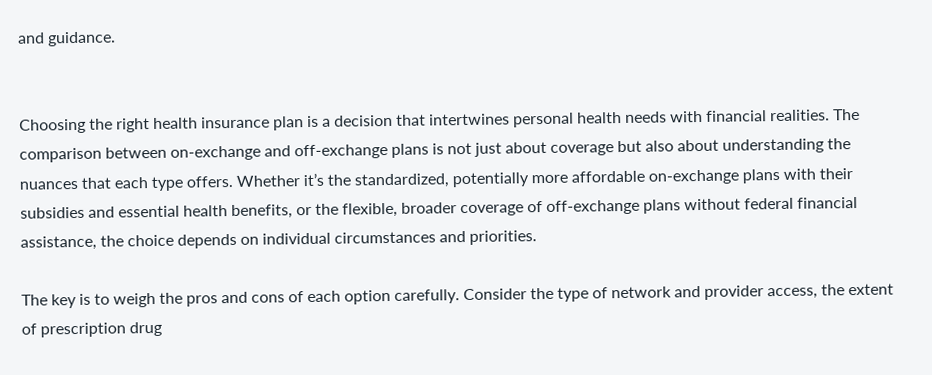and guidance.


Choosing the right health insurance plan is a decision that intertwines personal health needs with financial realities. The comparison between on-exchange and off-exchange plans is not just about coverage but also about understanding the nuances that each type offers. Whether it’s the standardized, potentially more affordable on-exchange plans with their subsidies and essential health benefits, or the flexible, broader coverage of off-exchange plans without federal financial assistance, the choice depends on individual circumstances and priorities.

The key is to weigh the pros and cons of each option carefully. Consider the type of network and provider access, the extent of prescription drug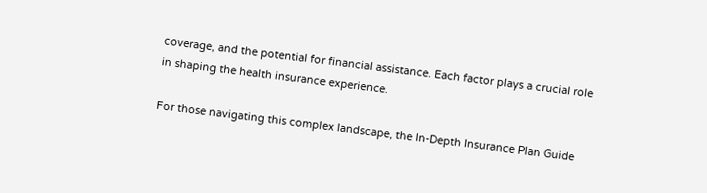coverage, and the potential for financial assistance. Each factor plays a crucial role in shaping the health insurance experience.

For those navigating this complex landscape, the In-Depth Insurance Plan Guide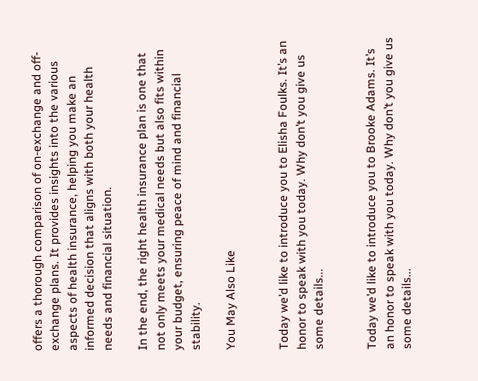offers a thorough comparison of on-exchange and off-exchange plans. It provides insights into the various aspects of health insurance, helping you make an informed decision that aligns with both your health needs and financial situation.

In the end, the right health insurance plan is one that not only meets your medical needs but also fits within your budget, ensuring peace of mind and financial stability.

You May Also Like


Today we’d like to introduce you to Elisha Foulks. It’s an honor to speak with you today. Why don’t you give us some details...


Today we’d like to introduce you to Brooke Adams. It’s an honor to speak with you today. Why don’t you give us some details...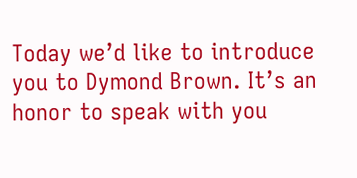Today we’d like to introduce you to Dymond Brown. It’s an honor to speak with you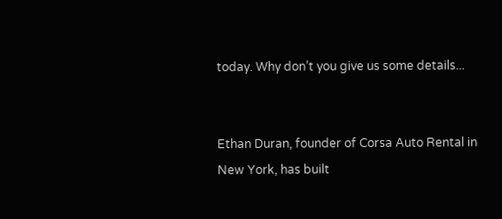today. Why don’t you give us some details...


Ethan Duran, founder of Corsa Auto Rental in New York, has built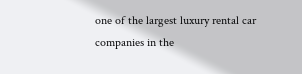one of the largest luxury rental car companies in the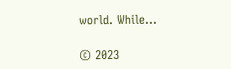world. While...

© 2023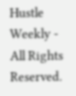Hustle Weekly - All Rights Reserved.